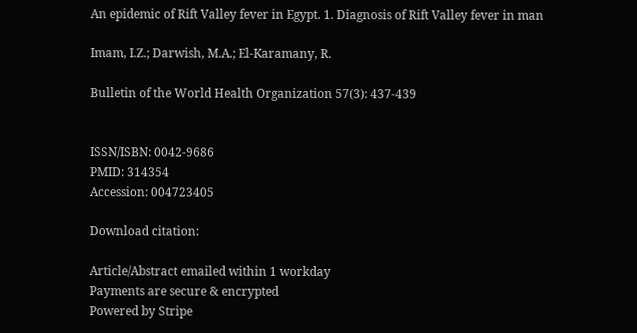An epidemic of Rift Valley fever in Egypt. 1. Diagnosis of Rift Valley fever in man

Imam, I.Z.; Darwish, M.A.; El-Karamany, R.

Bulletin of the World Health Organization 57(3): 437-439


ISSN/ISBN: 0042-9686
PMID: 314354
Accession: 004723405

Download citation:

Article/Abstract emailed within 1 workday
Payments are secure & encrypted
Powered by Stripe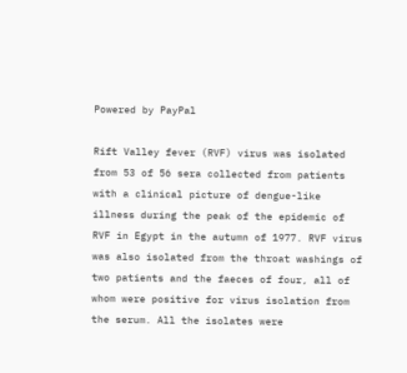Powered by PayPal

Rift Valley fever (RVF) virus was isolated from 53 of 56 sera collected from patients with a clinical picture of dengue-like illness during the peak of the epidemic of RVF in Egypt in the autumn of 1977. RVF virus was also isolated from the throat washings of two patients and the faeces of four, all of whom were positive for virus isolation from the serum. All the isolates were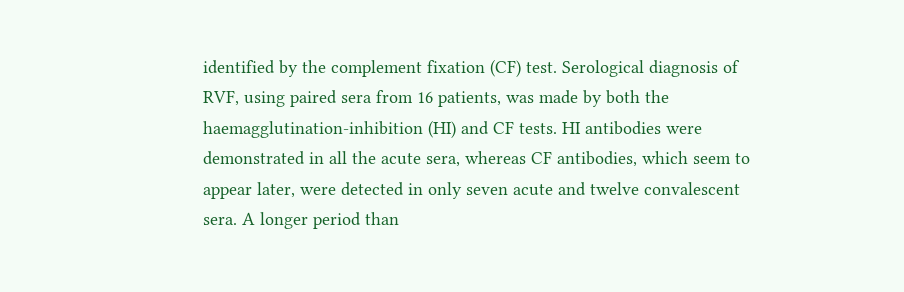identified by the complement fixation (CF) test. Serological diagnosis of RVF, using paired sera from 16 patients, was made by both the haemagglutination-inhibition (HI) and CF tests. HI antibodies were demonstrated in all the acute sera, whereas CF antibodies, which seem to appear later, were detected in only seven acute and twelve convalescent sera. A longer period than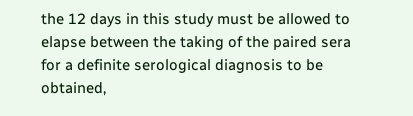the 12 days in this study must be allowed to elapse between the taking of the paired sera for a definite serological diagnosis to be obtained,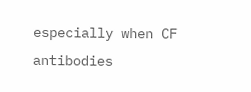especially when CF antibodies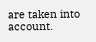are taken into account.